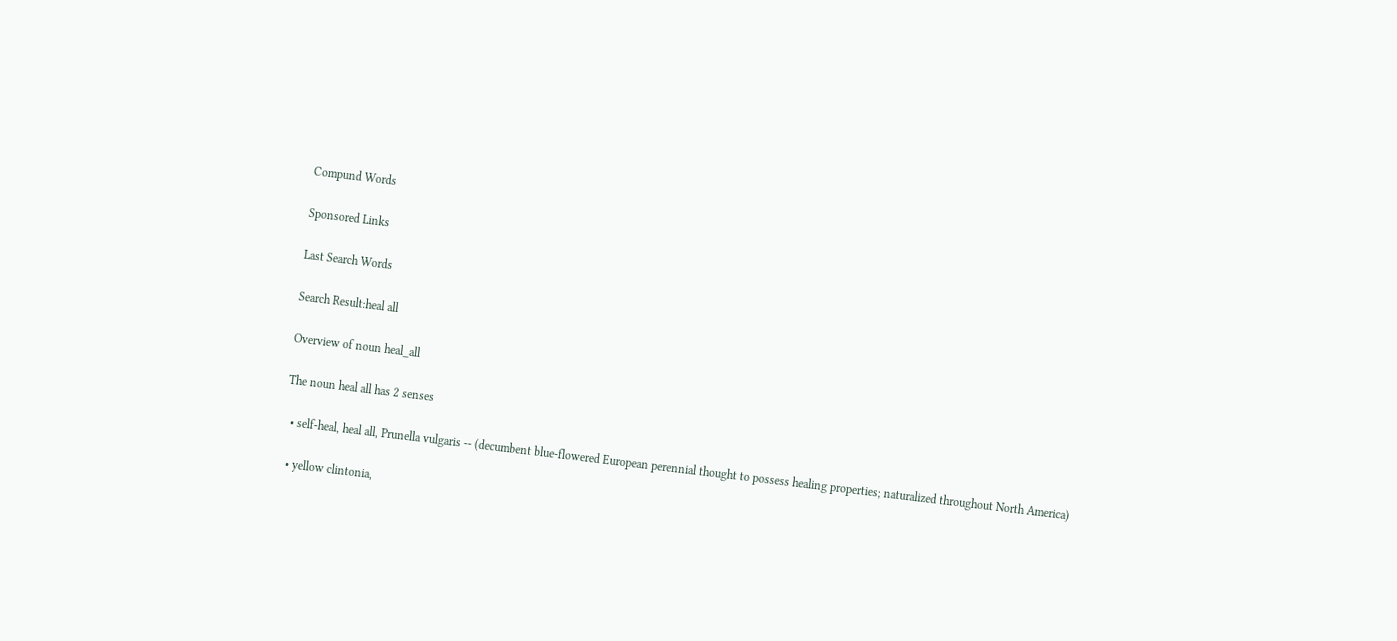Compund Words

Sponsored Links

Last Search Words

Search Result:heal all

Overview of noun heal_all

The noun heal all has 2 senses

  • self-heal, heal all, Prunella vulgaris -- (decumbent blue-flowered European perennial thought to possess healing properties; naturalized throughout North America)

  • yellow clintonia,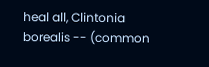heal all, Clintonia borealis -- (common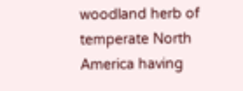woodland herb of temperate North America having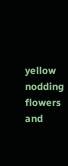yellow nodding flowers and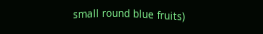small round blue fruits)